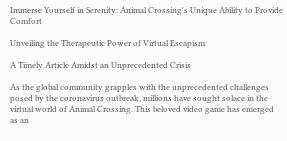Immerse Yourself in Serenity: Animal Crossing's Unique Ability to Provide Comfort

Unveiling the Therapeutic Power of Virtual Escapism

A Timely Article Amidst an Unprecedented Crisis

As the global community grapples with the unprecedented challenges posed by the coronavirus outbreak, millions have sought solace in the virtual world of Animal Crossing. This beloved video game has emerged as an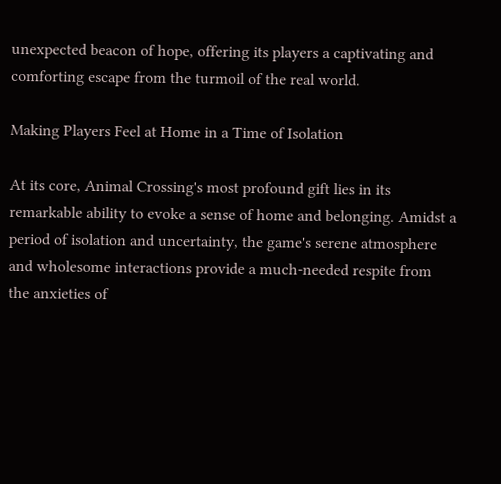unexpected beacon of hope, offering its players a captivating and comforting escape from the turmoil of the real world.

Making Players Feel at Home in a Time of Isolation

At its core, Animal Crossing's most profound gift lies in its remarkable ability to evoke a sense of home and belonging. Amidst a period of isolation and uncertainty, the game's serene atmosphere and wholesome interactions provide a much-needed respite from the anxieties of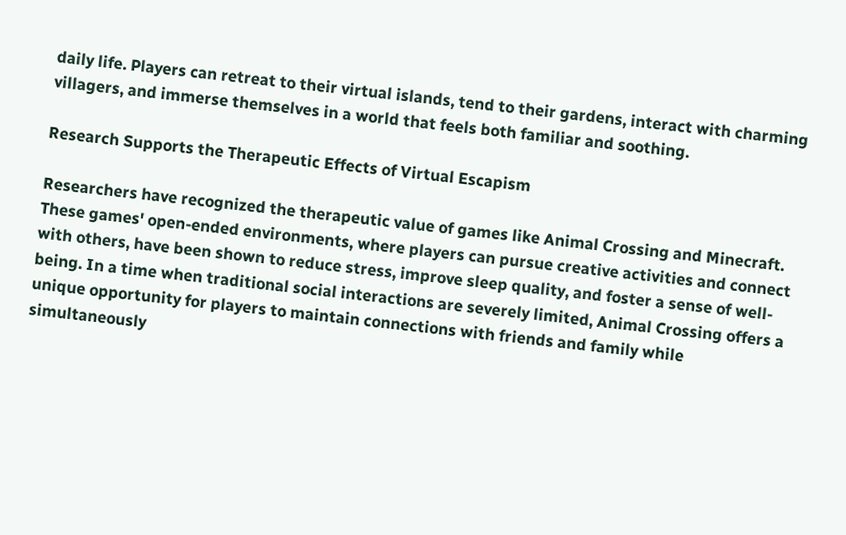daily life. Players can retreat to their virtual islands, tend to their gardens, interact with charming villagers, and immerse themselves in a world that feels both familiar and soothing.

Research Supports the Therapeutic Effects of Virtual Escapism

Researchers have recognized the therapeutic value of games like Animal Crossing and Minecraft. These games' open-ended environments, where players can pursue creative activities and connect with others, have been shown to reduce stress, improve sleep quality, and foster a sense of well-being. In a time when traditional social interactions are severely limited, Animal Crossing offers a unique opportunity for players to maintain connections with friends and family while simultaneously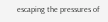escaping the pressures of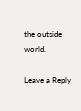the outside world.

Leave a Reply